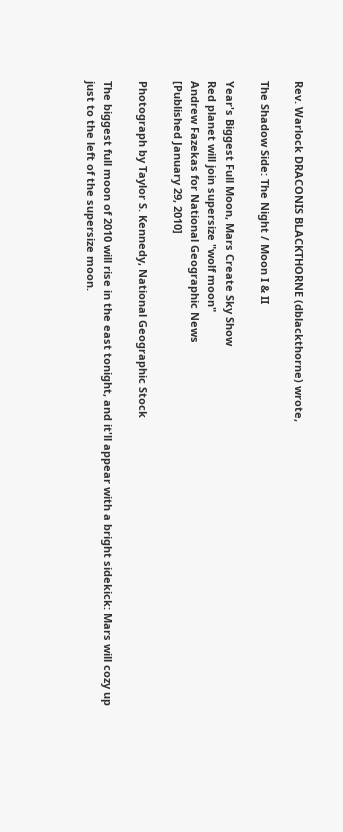Rev. Warlock DRACONIS BLACKTHORNE (dblackthorne) wrote,

The Shadow Side: The Night / Moon I & II

Year's Biggest Full Moon, Mars Create Sky Show
Red planet will join supersize "wolf moon"
Andrew Fazekas for National Geographic News
[Published January 29, 2010]

Photograph by Taylor S. Kennedy, National Geographic Stock

The biggest full moon of 2010 will rise in the east tonight, and it'll appear with a bright sidekick: Mars will cozy up just to the left of the supersize moon.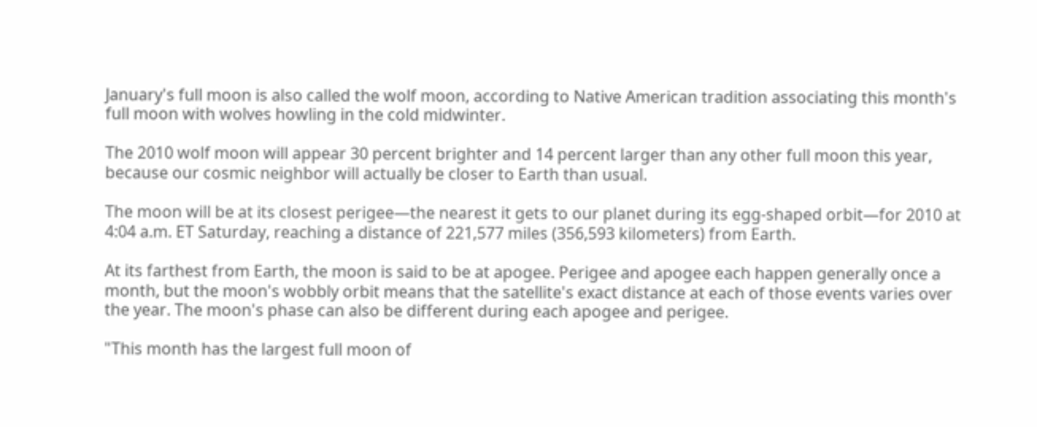January's full moon is also called the wolf moon, according to Native American tradition associating this month's full moon with wolves howling in the cold midwinter.

The 2010 wolf moon will appear 30 percent brighter and 14 percent larger than any other full moon this year, because our cosmic neighbor will actually be closer to Earth than usual.

The moon will be at its closest perigee—the nearest it gets to our planet during its egg-shaped orbit—for 2010 at 4:04 a.m. ET Saturday, reaching a distance of 221,577 miles (356,593 kilometers) from Earth.

At its farthest from Earth, the moon is said to be at apogee. Perigee and apogee each happen generally once a month, but the moon's wobbly orbit means that the satellite's exact distance at each of those events varies over the year. The moon's phase can also be different during each apogee and perigee.

"This month has the largest full moon of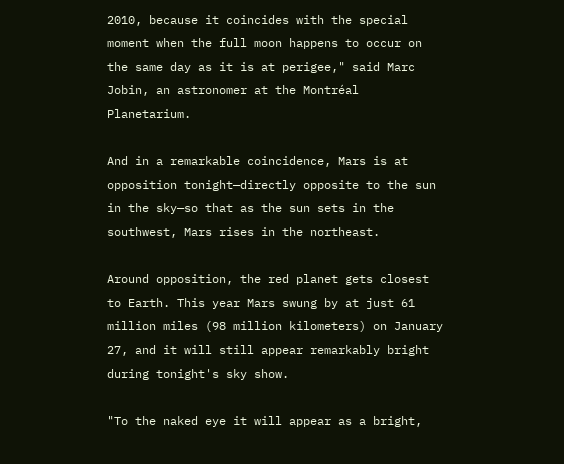2010, because it coincides with the special moment when the full moon happens to occur on the same day as it is at perigee," said Marc Jobin, an astronomer at the Montréal Planetarium.

And in a remarkable coincidence, Mars is at opposition tonight—directly opposite to the sun in the sky—so that as the sun sets in the southwest, Mars rises in the northeast.

Around opposition, the red planet gets closest to Earth. This year Mars swung by at just 61 million miles (98 million kilometers) on January 27, and it will still appear remarkably bright during tonight's sky show.

"To the naked eye it will appear as a bright,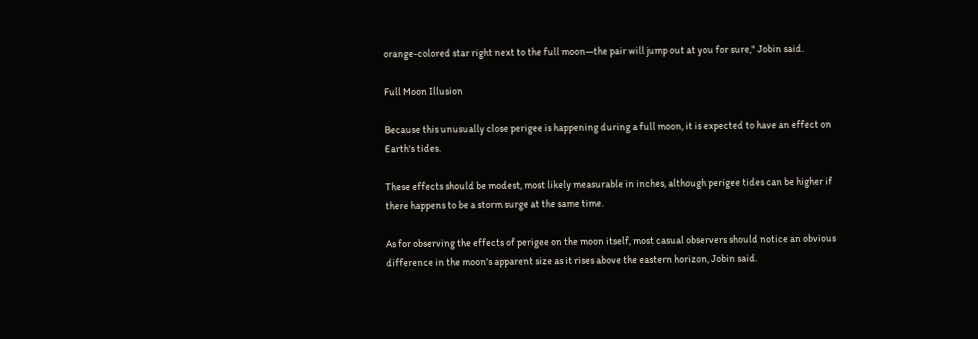orange-colored star right next to the full moon—the pair will jump out at you for sure," Jobin said.

Full Moon Illusion

Because this unusually close perigee is happening during a full moon, it is expected to have an effect on Earth's tides.

These effects should be modest, most likely measurable in inches, although perigee tides can be higher if there happens to be a storm surge at the same time.

As for observing the effects of perigee on the moon itself, most casual observers should notice an obvious difference in the moon's apparent size as it rises above the eastern horizon, Jobin said.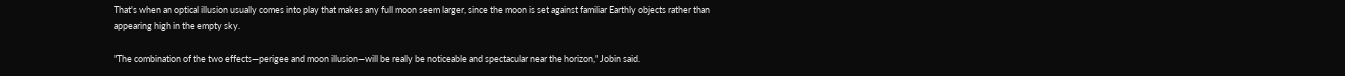That's when an optical illusion usually comes into play that makes any full moon seem larger, since the moon is set against familiar Earthly objects rather than appearing high in the empty sky.

"The combination of the two effects—perigee and moon illusion—will be really be noticeable and spectacular near the horizon," Jobin said.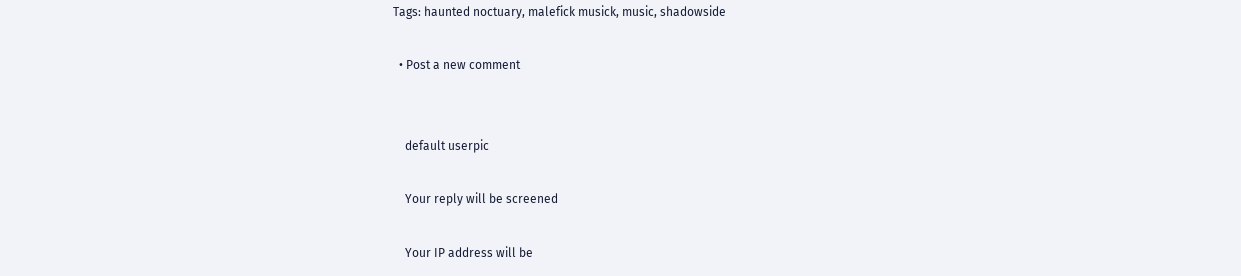Tags: haunted noctuary, malefick musick, music, shadowside

  • Post a new comment


    default userpic

    Your reply will be screened

    Your IP address will be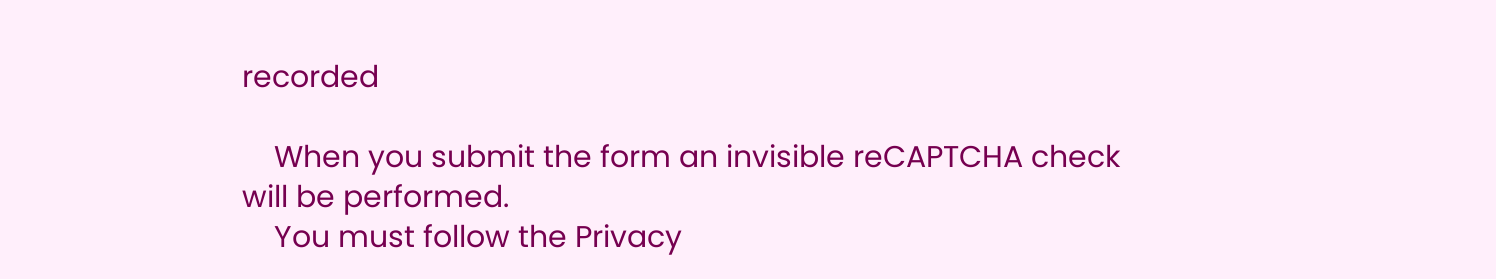recorded

    When you submit the form an invisible reCAPTCHA check will be performed.
    You must follow the Privacy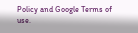Policy and Google Terms of use.